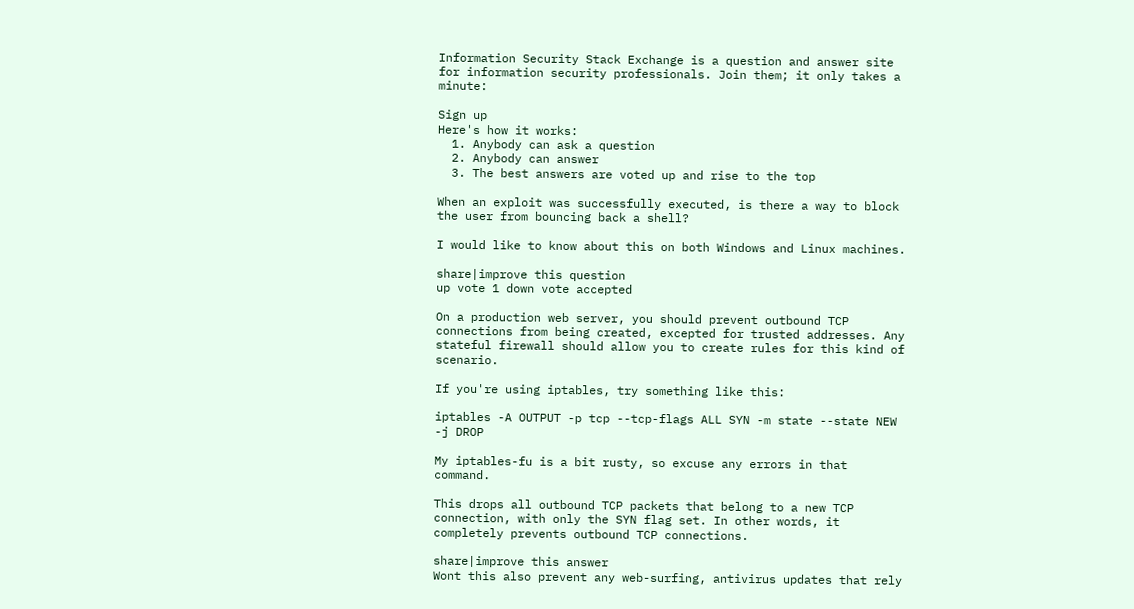Information Security Stack Exchange is a question and answer site for information security professionals. Join them; it only takes a minute:

Sign up
Here's how it works:
  1. Anybody can ask a question
  2. Anybody can answer
  3. The best answers are voted up and rise to the top

When an exploit was successfully executed, is there a way to block the user from bouncing back a shell?

I would like to know about this on both Windows and Linux machines.

share|improve this question
up vote 1 down vote accepted

On a production web server, you should prevent outbound TCP connections from being created, excepted for trusted addresses. Any stateful firewall should allow you to create rules for this kind of scenario.

If you're using iptables, try something like this:

iptables -A OUTPUT -p tcp --tcp-flags ALL SYN -m state --state NEW -j DROP

My iptables-fu is a bit rusty, so excuse any errors in that command.

This drops all outbound TCP packets that belong to a new TCP connection, with only the SYN flag set. In other words, it completely prevents outbound TCP connections.

share|improve this answer
Wont this also prevent any web-surfing, antivirus updates that rely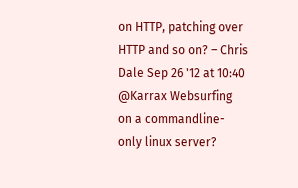on HTTP, patching over HTTP and so on? – Chris Dale Sep 26 '12 at 10:40
@Karrax Websurfing on a commandline-only linux server?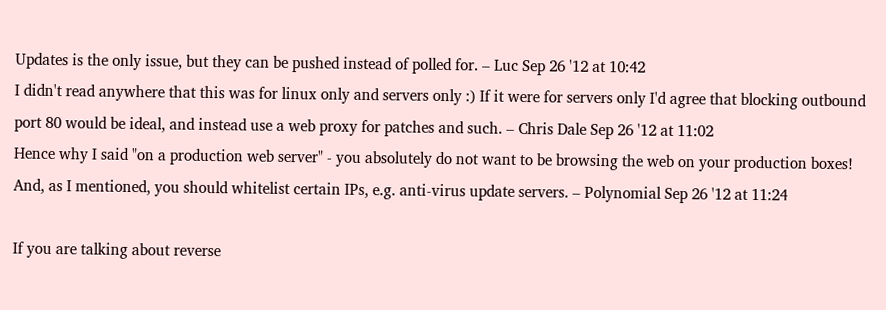Updates is the only issue, but they can be pushed instead of polled for. – Luc Sep 26 '12 at 10:42
I didn't read anywhere that this was for linux only and servers only :) If it were for servers only I'd agree that blocking outbound port 80 would be ideal, and instead use a web proxy for patches and such. – Chris Dale Sep 26 '12 at 11:02
Hence why I said "on a production web server" - you absolutely do not want to be browsing the web on your production boxes! And, as I mentioned, you should whitelist certain IPs, e.g. anti-virus update servers. – Polynomial Sep 26 '12 at 11:24

If you are talking about reverse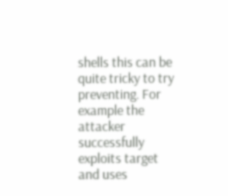shells this can be quite tricky to try preventing. For example the attacker successfully exploits target and uses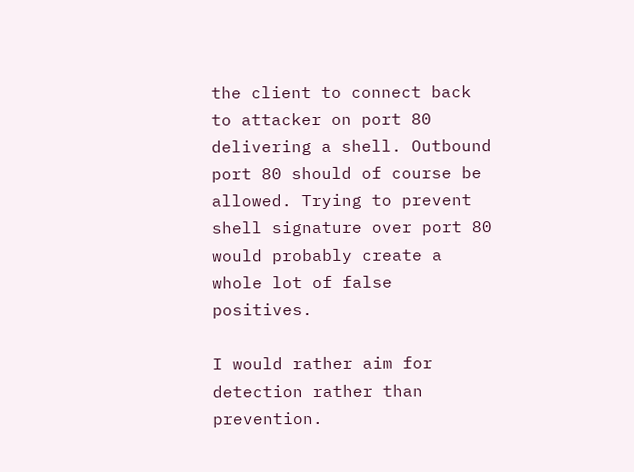the client to connect back to attacker on port 80 delivering a shell. Outbound port 80 should of course be allowed. Trying to prevent shell signature over port 80 would probably create a whole lot of false positives.

I would rather aim for detection rather than prevention.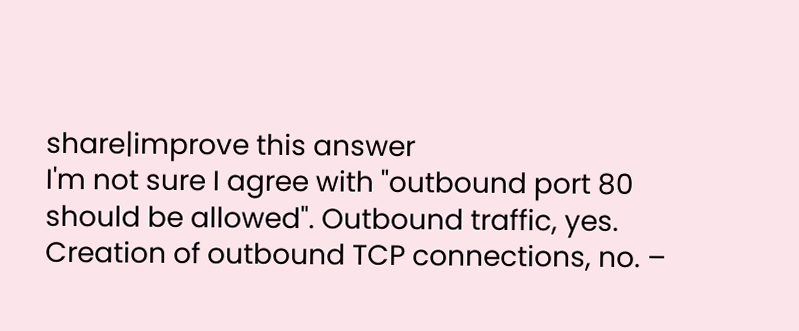share|improve this answer
I'm not sure I agree with "outbound port 80 should be allowed". Outbound traffic, yes. Creation of outbound TCP connections, no. –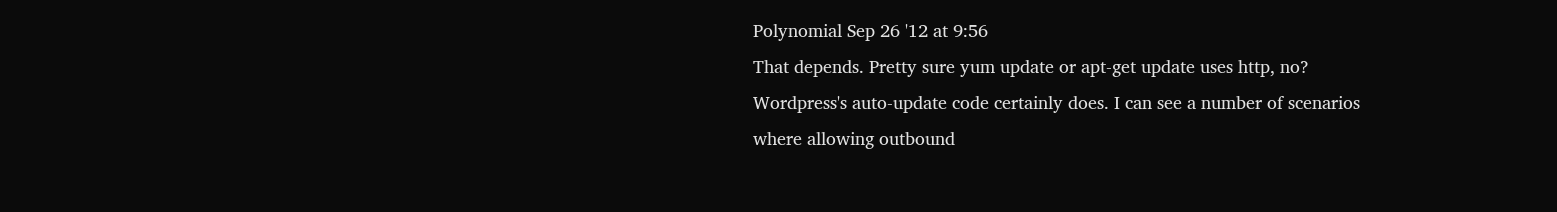Polynomial Sep 26 '12 at 9:56
That depends. Pretty sure yum update or apt-get update uses http, no? Wordpress's auto-update code certainly does. I can see a number of scenarios where allowing outbound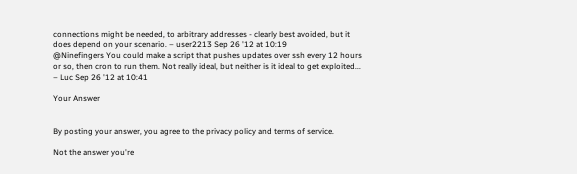connections might be needed, to arbitrary addresses - clearly best avoided, but it does depend on your scenario. – user2213 Sep 26 '12 at 10:19
@Ninefingers You could make a script that pushes updates over ssh every 12 hours or so, then cron to run them. Not really ideal, but neither is it ideal to get exploited... – Luc Sep 26 '12 at 10:41

Your Answer


By posting your answer, you agree to the privacy policy and terms of service.

Not the answer you're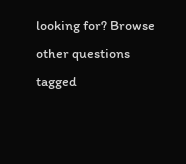looking for? Browse other questions tagged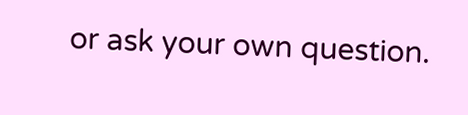or ask your own question.